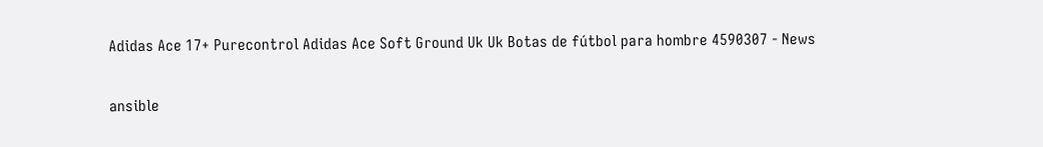Adidas Ace 17+ Purecontrol Adidas Ace Soft Ground Uk Uk Botas de fútbol para hombre 4590307 - News

ansible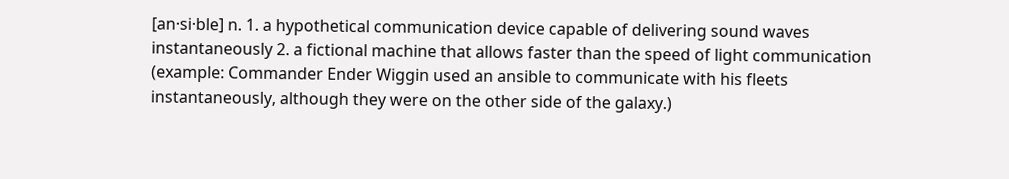[an·si·ble] n. 1. a hypothetical communication device capable of delivering sound waves instantaneously 2. a fictional machine that allows faster than the speed of light communication (example: Commander Ender Wiggin used an ansible to communicate with his fleets instantaneously, although they were on the other side of the galaxy.)